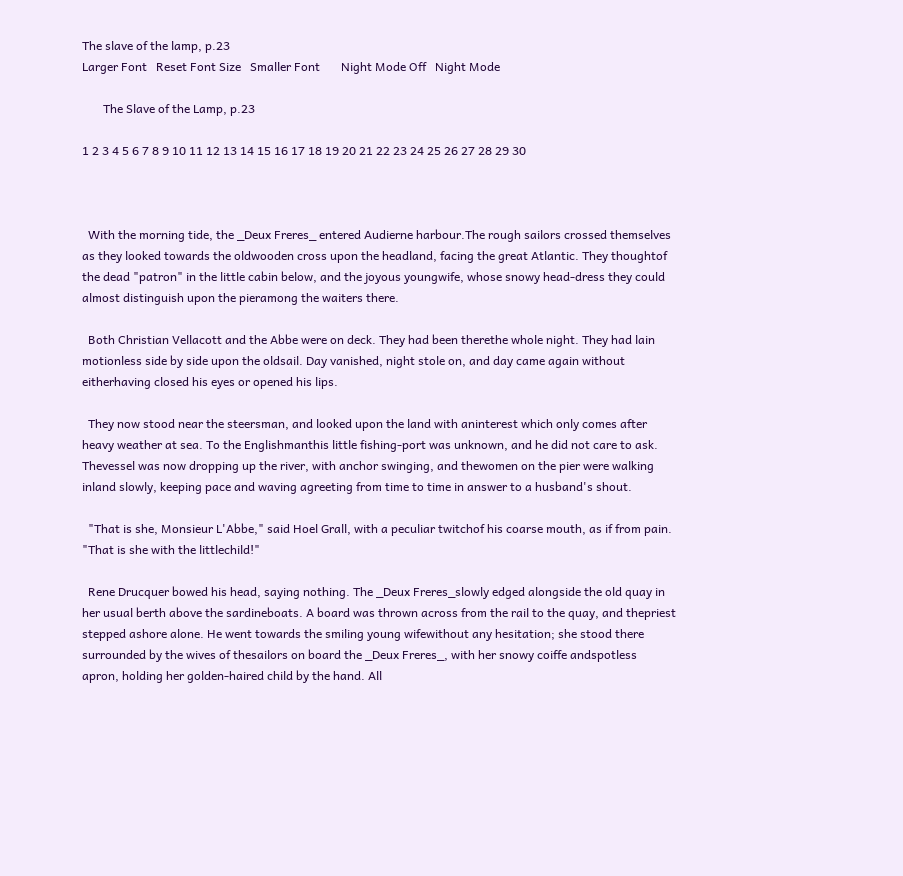The slave of the lamp, p.23
Larger Font   Reset Font Size   Smaller Font       Night Mode Off   Night Mode

       The Slave of the Lamp, p.23

1 2 3 4 5 6 7 8 9 10 11 12 13 14 15 16 17 18 19 20 21 22 23 24 25 26 27 28 29 30



  With the morning tide, the _Deux Freres_ entered Audierne harbour.The rough sailors crossed themselves as they looked towards the oldwooden cross upon the headland, facing the great Atlantic. They thoughtof the dead "patron" in the little cabin below, and the joyous youngwife, whose snowy head-dress they could almost distinguish upon the pieramong the waiters there.

  Both Christian Vellacott and the Abbe were on deck. They had been therethe whole night. They had lain motionless side by side upon the oldsail. Day vanished, night stole on, and day came again without eitherhaving closed his eyes or opened his lips.

  They now stood near the steersman, and looked upon the land with aninterest which only comes after heavy weather at sea. To the Englishmanthis little fishing-port was unknown, and he did not care to ask. Thevessel was now dropping up the river, with anchor swinging, and thewomen on the pier were walking inland slowly, keeping pace and waving agreeting from time to time in answer to a husband's shout.

  "That is she, Monsieur L'Abbe," said Hoel Grall, with a peculiar twitchof his coarse mouth, as if from pain. "That is she with the littlechild!"

  Rene Drucquer bowed his head, saying nothing. The _Deux Freres_slowly edged alongside the old quay in her usual berth above the sardineboats. A board was thrown across from the rail to the quay, and thepriest stepped ashore alone. He went towards the smiling young wifewithout any hesitation; she stood there surrounded by the wives of thesailors on board the _Deux Freres_, with her snowy coiffe andspotless apron, holding her golden-haired child by the hand. All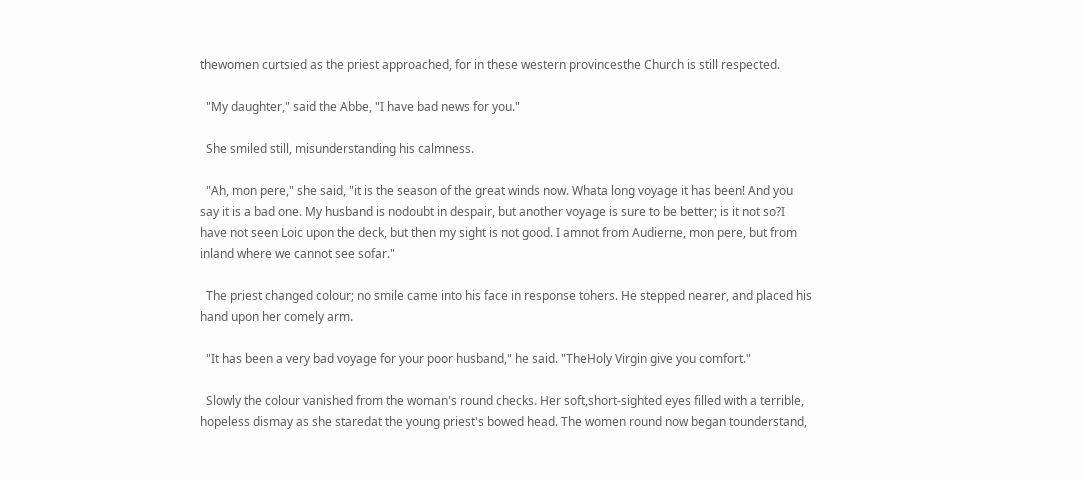thewomen curtsied as the priest approached, for in these western provincesthe Church is still respected.

  "My daughter," said the Abbe, "I have bad news for you."

  She smiled still, misunderstanding his calmness.

  "Ah, mon pere," she said, "it is the season of the great winds now. Whata long voyage it has been! And you say it is a bad one. My husband is nodoubt in despair, but another voyage is sure to be better; is it not so?I have not seen Loic upon the deck, but then my sight is not good. I amnot from Audierne, mon pere, but from inland where we cannot see sofar."

  The priest changed colour; no smile came into his face in response tohers. He stepped nearer, and placed his hand upon her comely arm.

  "It has been a very bad voyage for your poor husband," he said. "TheHoly Virgin give you comfort."

  Slowly the colour vanished from the woman's round checks. Her soft,short-sighted eyes filled with a terrible, hopeless dismay as she staredat the young priest's bowed head. The women round now began tounderstand,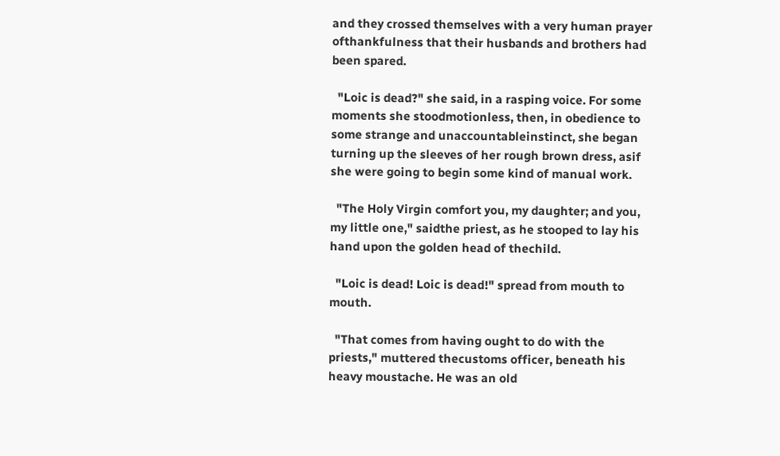and they crossed themselves with a very human prayer ofthankfulness that their husbands and brothers had been spared.

  "Loic is dead?" she said, in a rasping voice. For some moments she stoodmotionless, then, in obedience to some strange and unaccountableinstinct, she began turning up the sleeves of her rough brown dress, asif she were going to begin some kind of manual work.

  "The Holy Virgin comfort you, my daughter; and you, my little one," saidthe priest, as he stooped to lay his hand upon the golden head of thechild.

  "Loic is dead! Loic is dead!" spread from mouth to mouth.

  "That comes from having ought to do with the priests," muttered thecustoms officer, beneath his heavy moustache. He was an old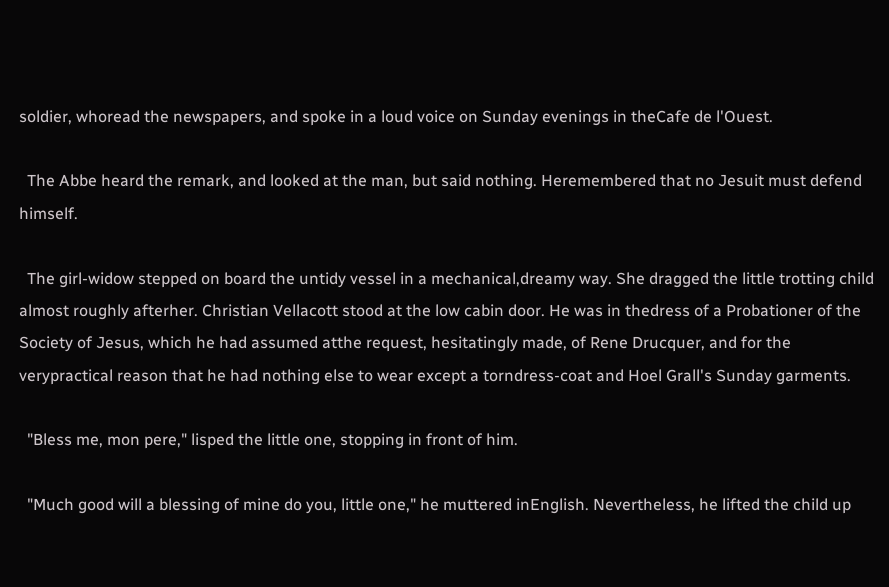soldier, whoread the newspapers, and spoke in a loud voice on Sunday evenings in theCafe de l'Ouest.

  The Abbe heard the remark, and looked at the man, but said nothing. Heremembered that no Jesuit must defend himself.

  The girl-widow stepped on board the untidy vessel in a mechanical,dreamy way. She dragged the little trotting child almost roughly afterher. Christian Vellacott stood at the low cabin door. He was in thedress of a Probationer of the Society of Jesus, which he had assumed atthe request, hesitatingly made, of Rene Drucquer, and for the verypractical reason that he had nothing else to wear except a torndress-coat and Hoel Grall's Sunday garments.

  "Bless me, mon pere," lisped the little one, stopping in front of him.

  "Much good will a blessing of mine do you, little one," he muttered inEnglish. Nevertheless, he lifted the child up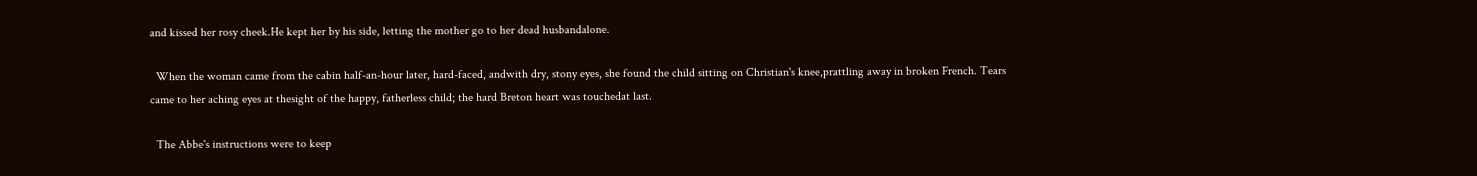and kissed her rosy cheek.He kept her by his side, letting the mother go to her dead husbandalone.

  When the woman came from the cabin half-an-hour later, hard-faced, andwith dry, stony eyes, she found the child sitting on Christian's knee,prattling away in broken French. Tears came to her aching eyes at thesight of the happy, fatherless child; the hard Breton heart was touchedat last.

  The Abbe's instructions were to keep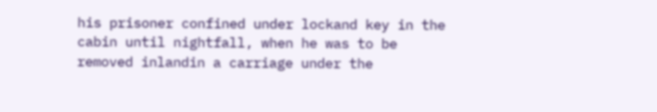his prisoner confined under lockand key in the cabin until nightfall, when he was to be removed inlandin a carriage under the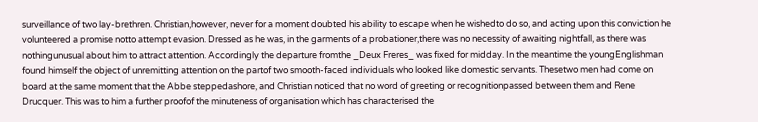surveillance of two lay-brethren. Christian,however, never for a moment doubted his ability to escape when he wishedto do so, and acting upon this conviction he volunteered a promise notto attempt evasion. Dressed as he was, in the garments of a probationer,there was no necessity of awaiting nightfall, as there was nothingunusual about him to attract attention. Accordingly the departure fromthe _Deux Freres_ was fixed for midday. In the meantime the youngEnglishman found himself the object of unremitting attention on the partof two smooth-faced individuals who looked like domestic servants. Thesetwo men had come on board at the same moment that the Abbe steppedashore, and Christian noticed that no word of greeting or recognitionpassed between them and Rene Drucquer. This was to him a further proofof the minuteness of organisation which has characterised the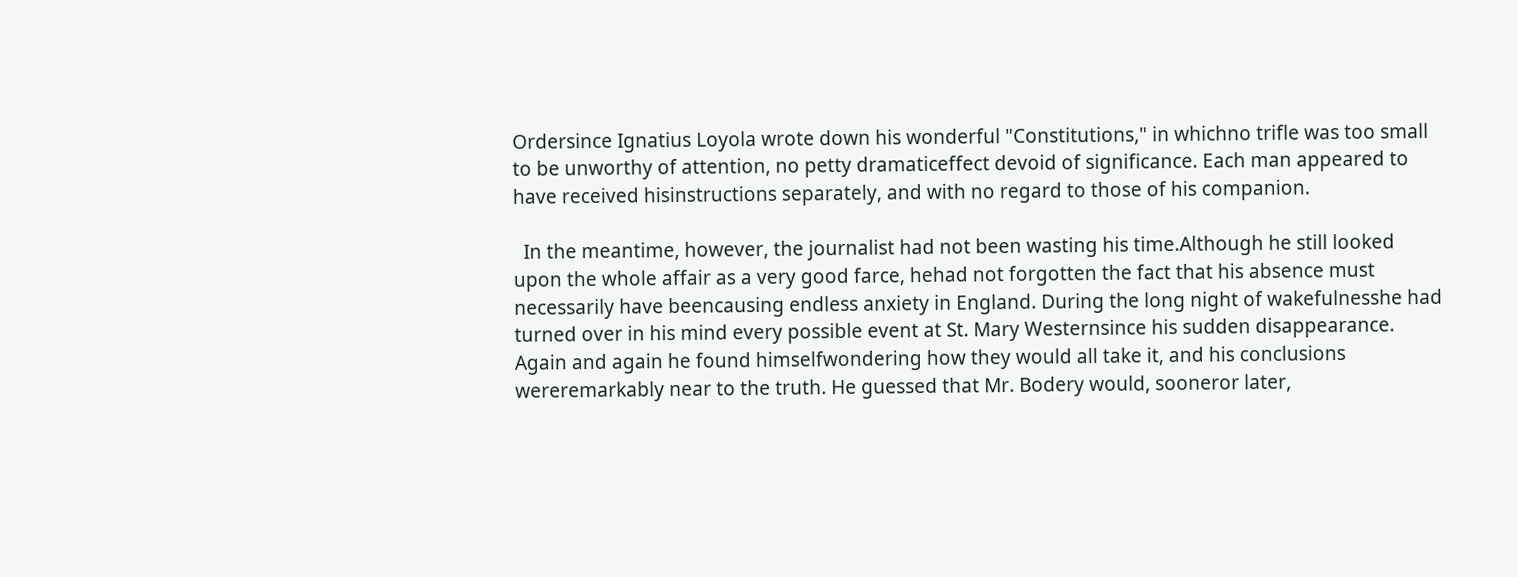Ordersince Ignatius Loyola wrote down his wonderful "Constitutions," in whichno trifle was too small to be unworthy of attention, no petty dramaticeffect devoid of significance. Each man appeared to have received hisinstructions separately, and with no regard to those of his companion.

  In the meantime, however, the journalist had not been wasting his time.Although he still looked upon the whole affair as a very good farce, hehad not forgotten the fact that his absence must necessarily have beencausing endless anxiety in England. During the long night of wakefulnesshe had turned over in his mind every possible event at St. Mary Westernsince his sudden disappearance. Again and again he found himselfwondering how they would all take it, and his conclusions wereremarkably near to the truth. He guessed that Mr. Bodery would, sooneror later,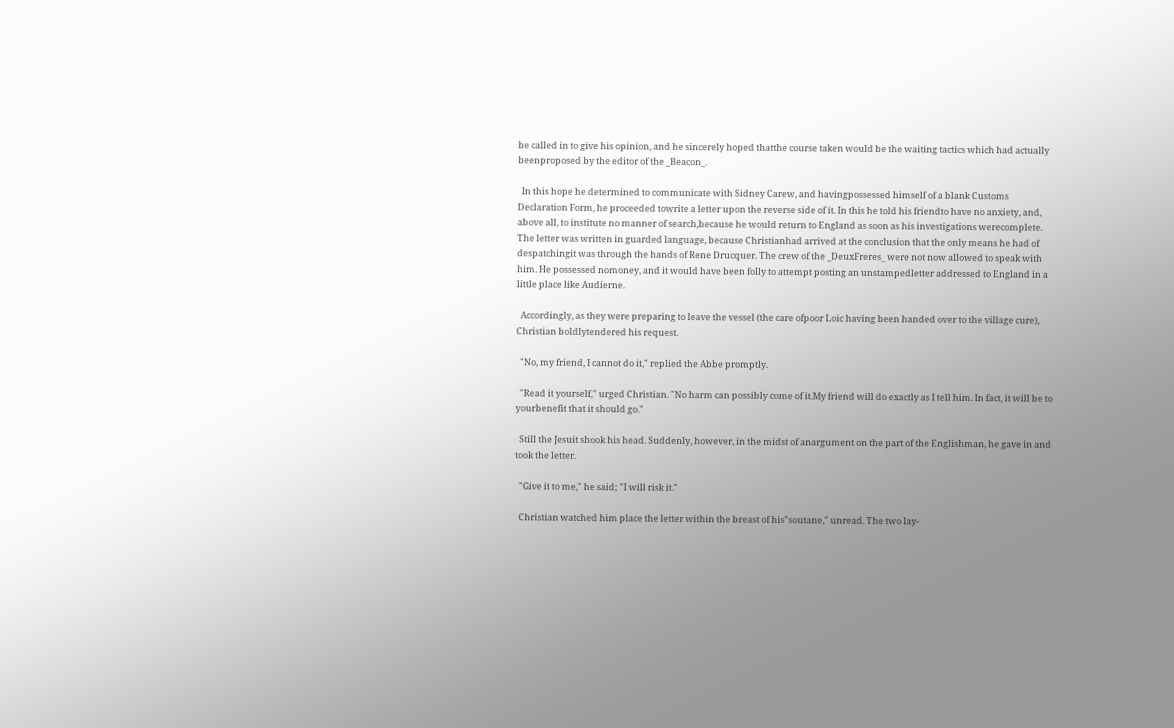be called in to give his opinion, and he sincerely hoped thatthe course taken would be the waiting tactics which had actually beenproposed by the editor of the _Beacon_.

  In this hope he determined to communicate with Sidney Carew, and havingpossessed himself of a blank Customs Declaration Form, he proceeded towrite a letter upon the reverse side of it. In this he told his friendto have no anxiety, and, above all, to institute no manner of search,because he would return to England as soon as his investigations werecomplete. The letter was written in guarded language, because Christianhad arrived at the conclusion that the only means he had of despatchingit was through the hands of Rene Drucquer. The crew of the _DeuxFreres_ were not now allowed to speak with him. He possessed nomoney, and it would have been folly to attempt posting an unstampedletter addressed to England in a little place like Audierne.

  Accordingly, as they were preparing to leave the vessel (the care ofpoor Loic having been handed over to the village cure), Christian boldlytendered his request.

  "No, my friend, I cannot do it," replied the Abbe promptly.

  "Read it yourself," urged Christian. "No harm can possibly come of it.My friend will do exactly as I tell him. In fact, it will be to yourbenefit that it should go."

  Still the Jesuit shook his head. Suddenly, however, in the midst of anargument on the part of the Englishman, he gave in and took the letter.

  "Give it to me," he said; "I will risk it."

  Christian watched him place the letter within the breast of his"soutane," unread. The two lay-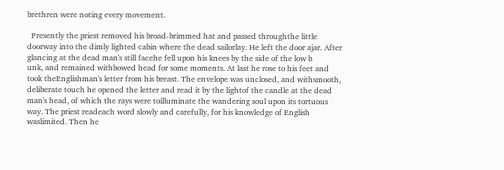brethren were noting every movement.

  Presently the priest removed his broad-brimmed hat and passed throughthe little doorway into the dimly lighted cabin where the dead sailorlay. He left the door ajar. After glancing at the dead man's still facehe fell upon his knees by the side of the low b
unk, and remained withbowed head for some moments. At last he rose to his feet and took theEnglishman's letter from his breast. The envelope was unclosed, and withsmooth, deliberate touch he opened the letter and read it by the lightof the candle at the dead man's head, of which the rays were toilluminate the wandering soul upon its tortuous way. The priest readeach word slowly and carefully, for his knowledge of English waslimited. Then he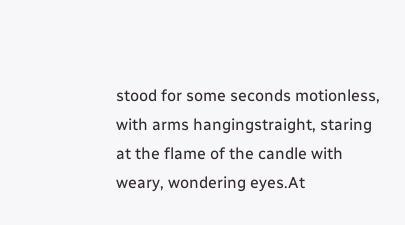stood for some seconds motionless, with arms hangingstraight, staring at the flame of the candle with weary, wondering eyes.At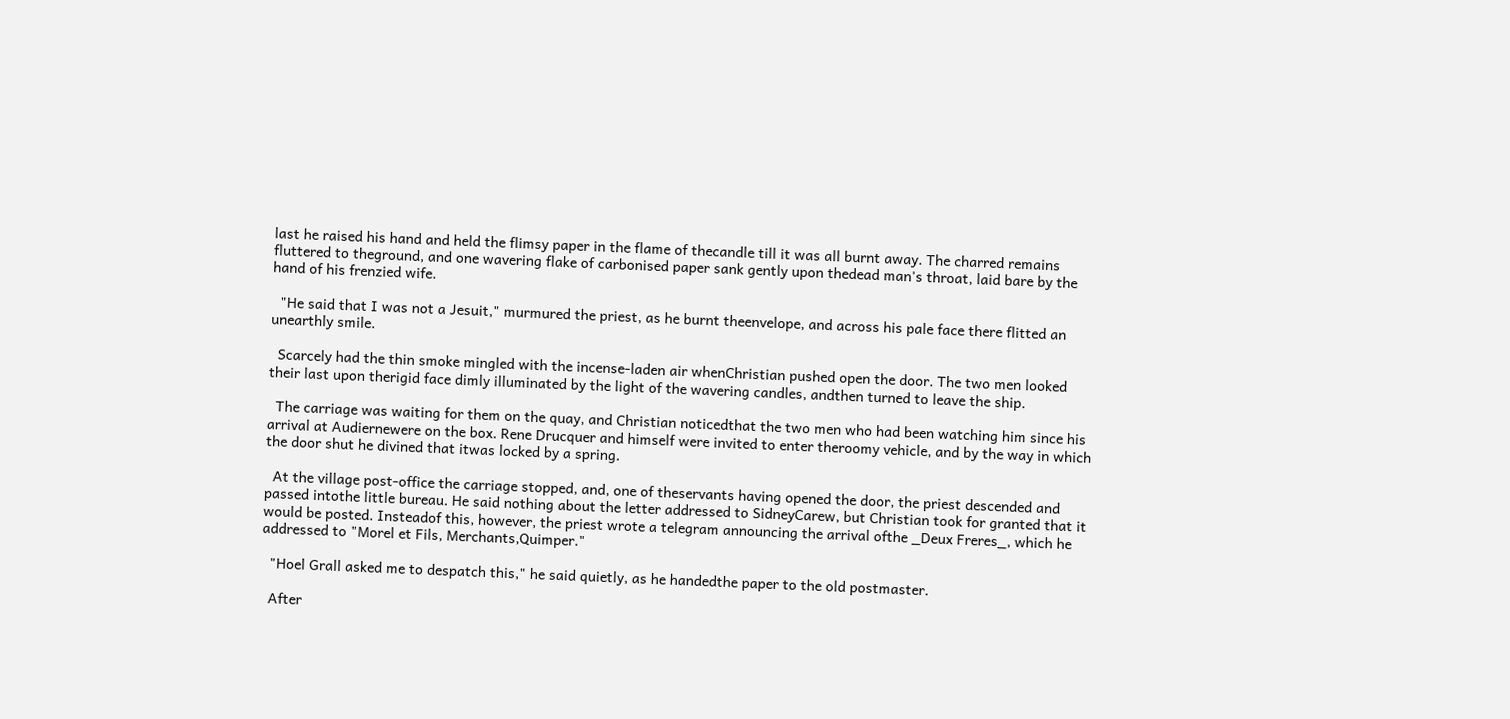last he raised his hand and held the flimsy paper in the flame of thecandle till it was all burnt away. The charred remains fluttered to theground, and one wavering flake of carbonised paper sank gently upon thedead man's throat, laid bare by the hand of his frenzied wife.

  "He said that I was not a Jesuit," murmured the priest, as he burnt theenvelope, and across his pale face there flitted an unearthly smile.

  Scarcely had the thin smoke mingled with the incense-laden air whenChristian pushed open the door. The two men looked their last upon therigid face dimly illuminated by the light of the wavering candles, andthen turned to leave the ship.

  The carriage was waiting for them on the quay, and Christian noticedthat the two men who had been watching him since his arrival at Audiernewere on the box. Rene Drucquer and himself were invited to enter theroomy vehicle, and by the way in which the door shut he divined that itwas locked by a spring.

  At the village post-office the carriage stopped, and, one of theservants having opened the door, the priest descended and passed intothe little bureau. He said nothing about the letter addressed to SidneyCarew, but Christian took for granted that it would be posted. Insteadof this, however, the priest wrote a telegram announcing the arrival ofthe _Deux Freres_, which he addressed to "Morel et Fils, Merchants,Quimper."

  "Hoel Grall asked me to despatch this," he said quietly, as he handedthe paper to the old postmaster.

  After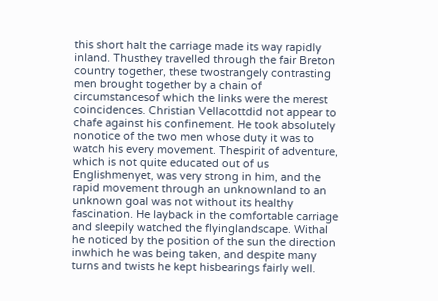this short halt the carriage made its way rapidly inland. Thusthey travelled through the fair Breton country together, these twostrangely contrasting men brought together by a chain of circumstancesof which the links were the merest coincidences. Christian Vellacottdid not appear to chafe against his confinement. He took absolutely nonotice of the two men whose duty it was to watch his every movement. Thespirit of adventure, which is not quite educated out of us Englishmenyet, was very strong in him, and the rapid movement through an unknownland to an unknown goal was not without its healthy fascination. He layback in the comfortable carriage and sleepily watched the flyinglandscape. Withal he noticed by the position of the sun the direction inwhich he was being taken, and despite many turns and twists he kept hisbearings fairly well.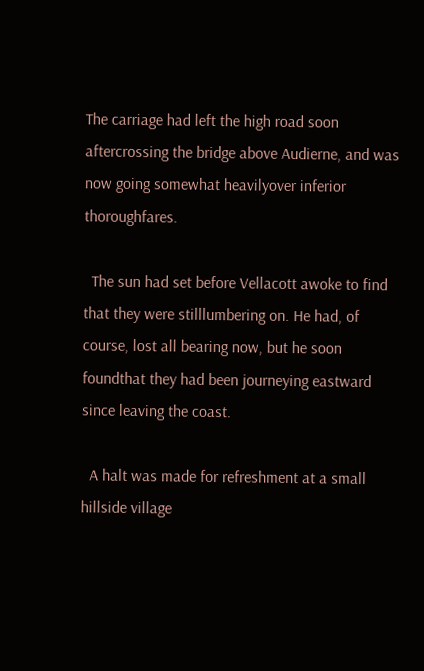The carriage had left the high road soon aftercrossing the bridge above Audierne, and was now going somewhat heavilyover inferior thoroughfares.

  The sun had set before Vellacott awoke to find that they were stilllumbering on. He had, of course, lost all bearing now, but he soon foundthat they had been journeying eastward since leaving the coast.

  A halt was made for refreshment at a small hillside village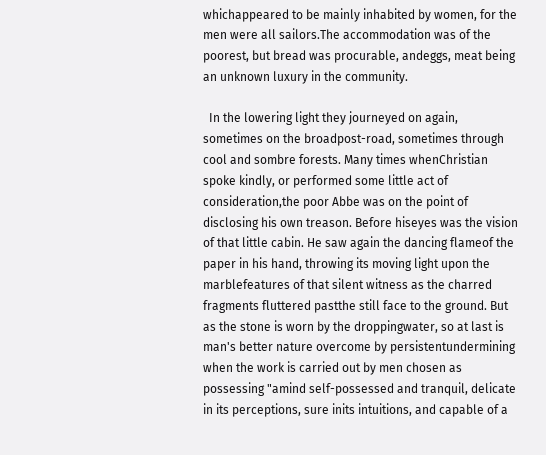whichappeared to be mainly inhabited by women, for the men were all sailors.The accommodation was of the poorest, but bread was procurable, andeggs, meat being an unknown luxury in the community.

  In the lowering light they journeyed on again, sometimes on the broadpost-road, sometimes through cool and sombre forests. Many times whenChristian spoke kindly, or performed some little act of consideration,the poor Abbe was on the point of disclosing his own treason. Before hiseyes was the vision of that little cabin. He saw again the dancing flameof the paper in his hand, throwing its moving light upon the marblefeatures of that silent witness as the charred fragments fluttered pastthe still face to the ground. But as the stone is worn by the droppingwater, so at last is man's better nature overcome by persistentundermining when the work is carried out by men chosen as possessing "amind self-possessed and tranquil, delicate in its perceptions, sure inits intuitions, and capable of a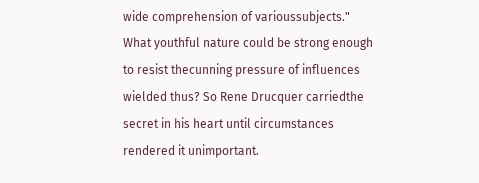wide comprehension of varioussubjects." What youthful nature could be strong enough to resist thecunning pressure of influences wielded thus? So Rene Drucquer carriedthe secret in his heart until circumstances rendered it unimportant.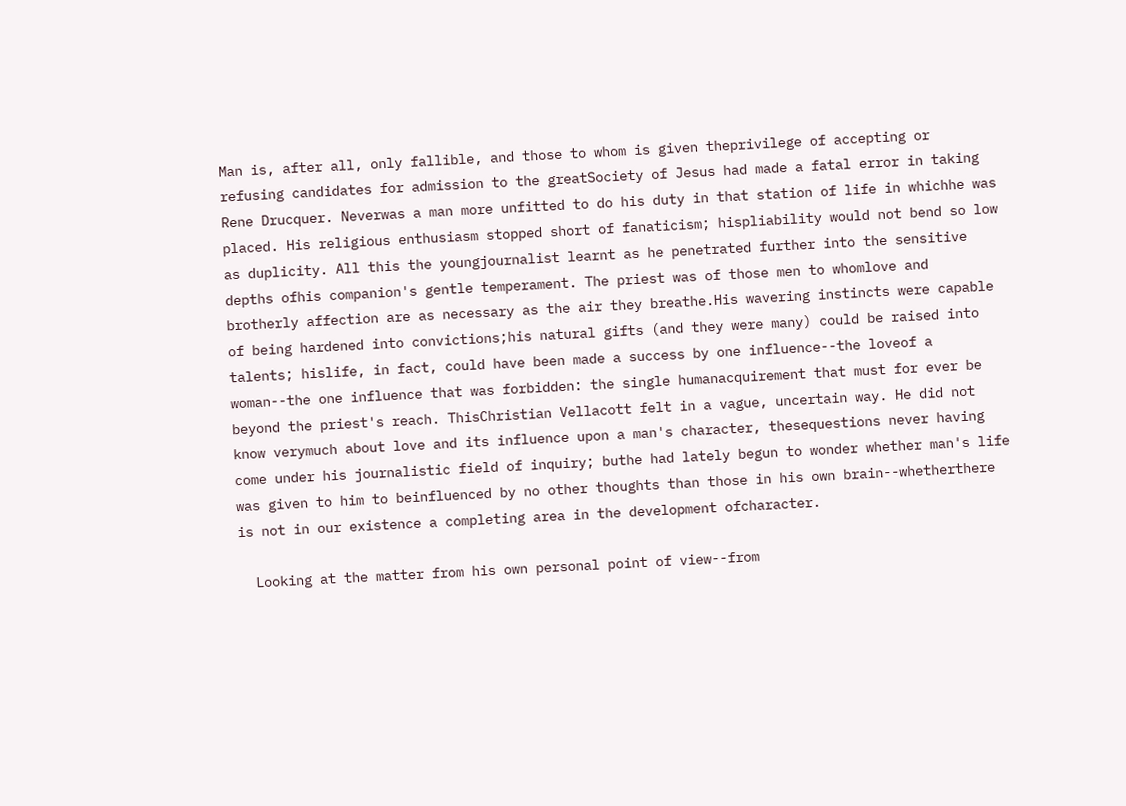Man is, after all, only fallible, and those to whom is given theprivilege of accepting or refusing candidates for admission to the greatSociety of Jesus had made a fatal error in taking Rene Drucquer. Neverwas a man more unfitted to do his duty in that station of life in whichhe was placed. His religious enthusiasm stopped short of fanaticism; hispliability would not bend so low as duplicity. All this the youngjournalist learnt as he penetrated further into the sensitive depths ofhis companion's gentle temperament. The priest was of those men to whomlove and brotherly affection are as necessary as the air they breathe.His wavering instincts were capable of being hardened into convictions;his natural gifts (and they were many) could be raised into talents; hislife, in fact, could have been made a success by one influence--the loveof a woman--the one influence that was forbidden: the single humanacquirement that must for ever be beyond the priest's reach. ThisChristian Vellacott felt in a vague, uncertain way. He did not know verymuch about love and its influence upon a man's character, thesequestions never having come under his journalistic field of inquiry; buthe had lately begun to wonder whether man's life was given to him to beinfluenced by no other thoughts than those in his own brain--whetherthere is not in our existence a completing area in the development ofcharacter.

  Looking at the matter from his own personal point of view--from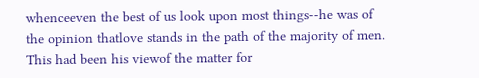whenceeven the best of us look upon most things--he was of the opinion thatlove stands in the path of the majority of men. This had been his viewof the matter for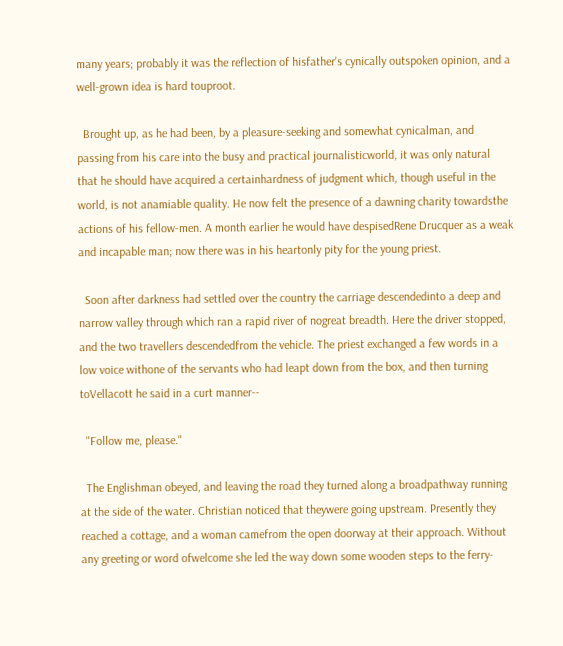many years; probably it was the reflection of hisfather's cynically outspoken opinion, and a well-grown idea is hard touproot.

  Brought up, as he had been, by a pleasure-seeking and somewhat cynicalman, and passing from his care into the busy and practical journalisticworld, it was only natural that he should have acquired a certainhardness of judgment which, though useful in the world, is not anamiable quality. He now felt the presence of a dawning charity towardsthe actions of his fellow-men. A month earlier he would have despisedRene Drucquer as a weak and incapable man; now there was in his heartonly pity for the young priest.

  Soon after darkness had settled over the country the carriage descendedinto a deep and narrow valley through which ran a rapid river of nogreat breadth. Here the driver stopped, and the two travellers descendedfrom the vehicle. The priest exchanged a few words in a low voice withone of the servants who had leapt down from the box, and then turning toVellacott he said in a curt manner--

  "Follow me, please."

  The Englishman obeyed, and leaving the road they turned along a broadpathway running at the side of the water. Christian noticed that theywere going upstream. Presently they reached a cottage, and a woman camefrom the open doorway at their approach. Without any greeting or word ofwelcome she led the way down some wooden steps to the ferry-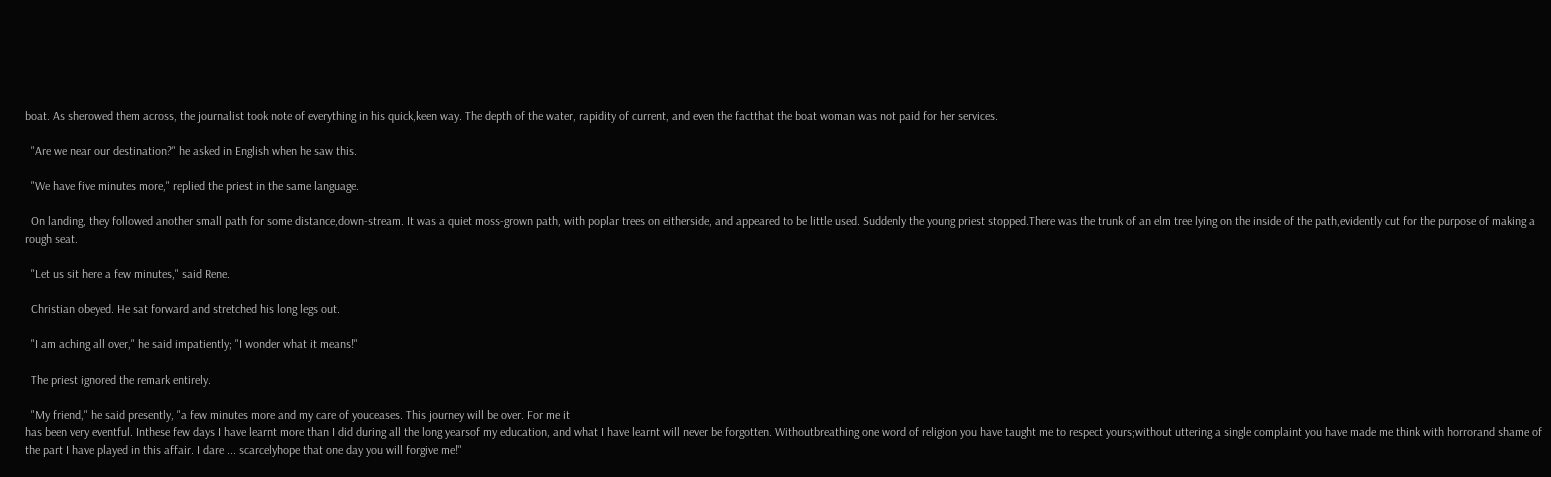boat. As sherowed them across, the journalist took note of everything in his quick,keen way. The depth of the water, rapidity of current, and even the factthat the boat woman was not paid for her services.

  "Are we near our destination?" he asked in English when he saw this.

  "We have five minutes more," replied the priest in the same language.

  On landing, they followed another small path for some distance,down-stream. It was a quiet moss-grown path, with poplar trees on eitherside, and appeared to be little used. Suddenly the young priest stopped.There was the trunk of an elm tree lying on the inside of the path,evidently cut for the purpose of making a rough seat.

  "Let us sit here a few minutes," said Rene.

  Christian obeyed. He sat forward and stretched his long legs out.

  "I am aching all over," he said impatiently; "I wonder what it means!"

  The priest ignored the remark entirely.

  "My friend," he said presently, "a few minutes more and my care of youceases. This journey will be over. For me it
has been very eventful. Inthese few days I have learnt more than I did during all the long yearsof my education, and what I have learnt will never be forgotten. Withoutbreathing one word of religion you have taught me to respect yours;without uttering a single complaint you have made me think with horrorand shame of the part I have played in this affair. I dare ... scarcelyhope that one day you will forgive me!"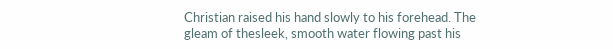Christian raised his hand slowly to his forehead. The gleam of thesleek, smooth water flowing past his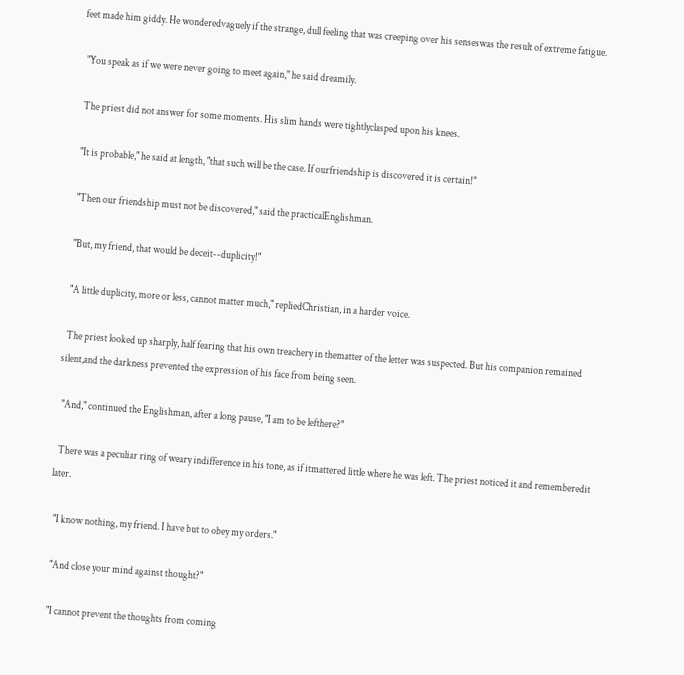feet made him giddy. He wonderedvaguely if the strange, dull feeling that was creeping over his senseswas the result of extreme fatigue.

  "You speak as if we were never going to meet again," he said dreamily.

  The priest did not answer for some moments. His slim hands were tightlyclasped upon his knees.

  "It is probable," he said at length, "that such will be the case. If ourfriendship is discovered it is certain!"

  "Then our friendship must not be discovered," said the practicalEnglishman.

  "But, my friend, that would be deceit--duplicity!"

  "A little duplicity, more or less, cannot matter much," repliedChristian, in a harder voice.

  The priest looked up sharply, half fearing that his own treachery in thematter of the letter was suspected. But his companion remained silent,and the darkness prevented the expression of his face from being seen.

  "And," continued the Englishman, after a long pause, "I am to be lefthere?"

  There was a peculiar ring of weary indifference in his tone, as if itmattered little where he was left. The priest noticed it and rememberedit later.

  "I know nothing, my friend. I have but to obey my orders."

  "And close your mind against thought?"

  "I cannot prevent the thoughts from coming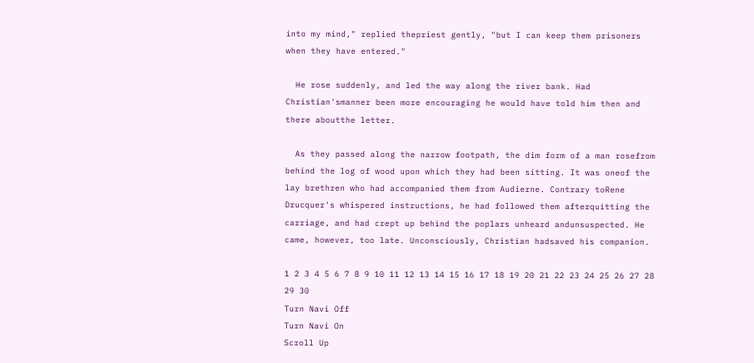into my mind," replied thepriest gently, "but I can keep them prisoners when they have entered."

  He rose suddenly, and led the way along the river bank. Had Christian'smanner been more encouraging he would have told him then and there aboutthe letter.

  As they passed along the narrow footpath, the dim form of a man rosefrom behind the log of wood upon which they had been sitting. It was oneof the lay brethren who had accompanied them from Audierne. Contrary toRene Drucquer's whispered instructions, he had followed them afterquitting the carriage, and had crept up behind the poplars unheard andunsuspected. He came, however, too late. Unconsciously, Christian hadsaved his companion.

1 2 3 4 5 6 7 8 9 10 11 12 13 14 15 16 17 18 19 20 21 22 23 24 25 26 27 28 29 30
Turn Navi Off
Turn Navi On
Scroll Up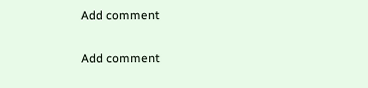Add comment

Add comment